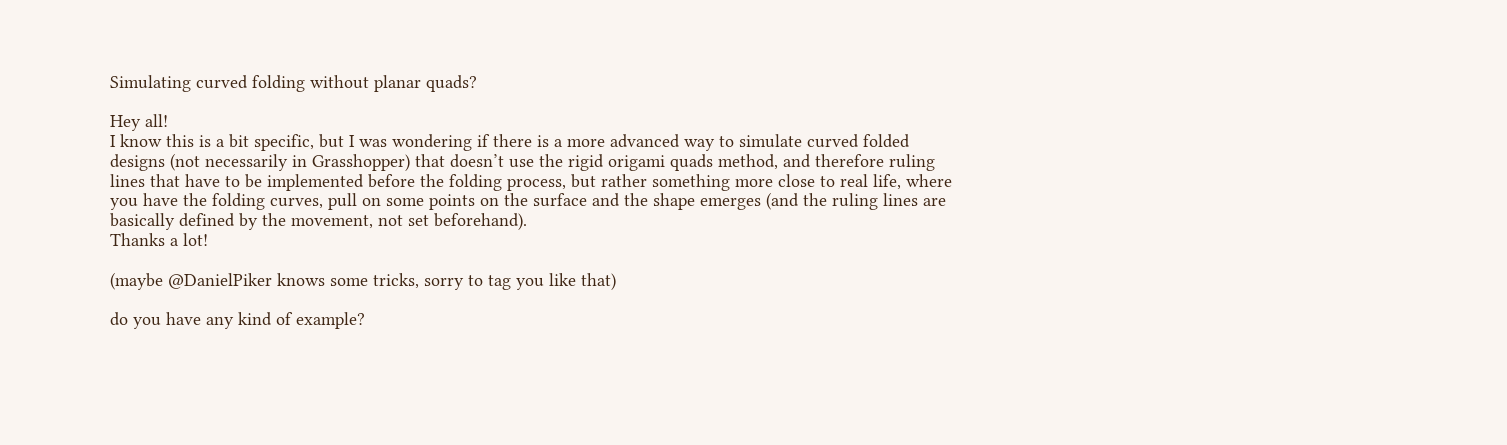Simulating curved folding without planar quads?

Hey all!
I know this is a bit specific, but I was wondering if there is a more advanced way to simulate curved folded designs (not necessarily in Grasshopper) that doesn’t use the rigid origami quads method, and therefore ruling lines that have to be implemented before the folding process, but rather something more close to real life, where you have the folding curves, pull on some points on the surface and the shape emerges (and the ruling lines are basically defined by the movement, not set beforehand).
Thanks a lot!

(maybe @DanielPiker knows some tricks, sorry to tag you like that)

do you have any kind of example?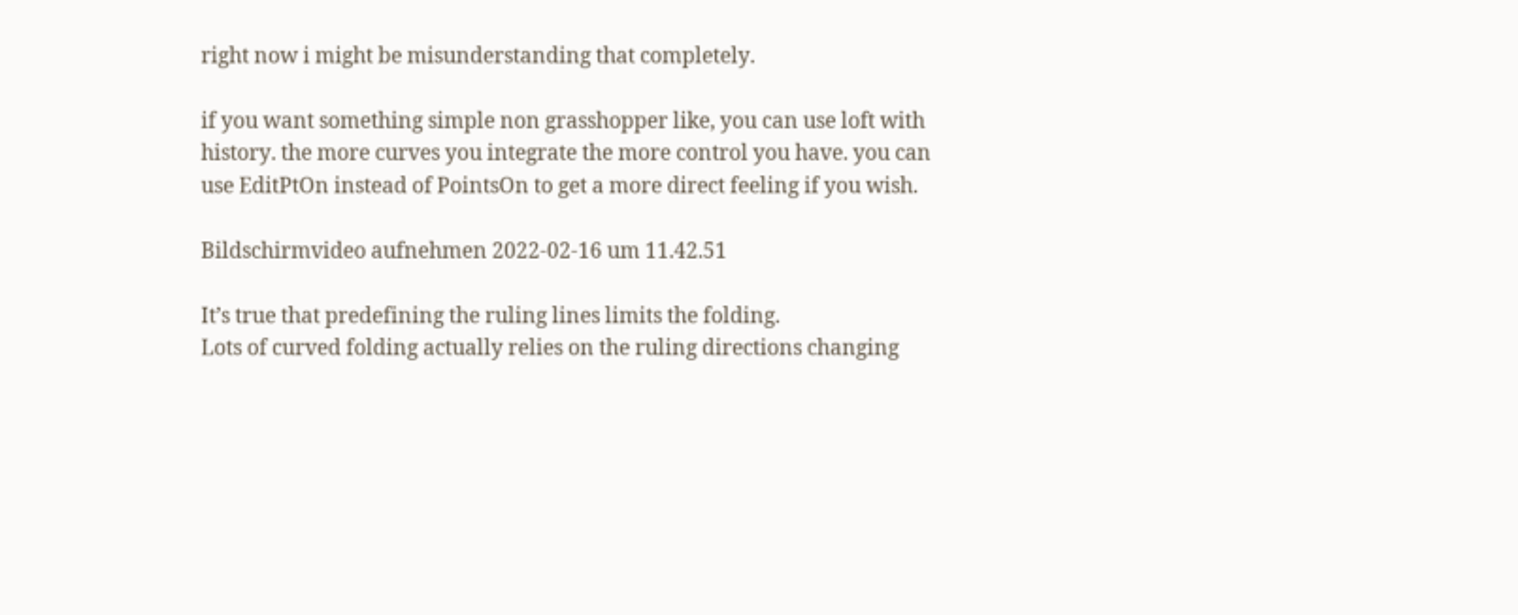right now i might be misunderstanding that completely.

if you want something simple non grasshopper like, you can use loft with history. the more curves you integrate the more control you have. you can use EditPtOn instead of PointsOn to get a more direct feeling if you wish.

Bildschirmvideo aufnehmen 2022-02-16 um 11.42.51

It’s true that predefining the ruling lines limits the folding.
Lots of curved folding actually relies on the ruling directions changing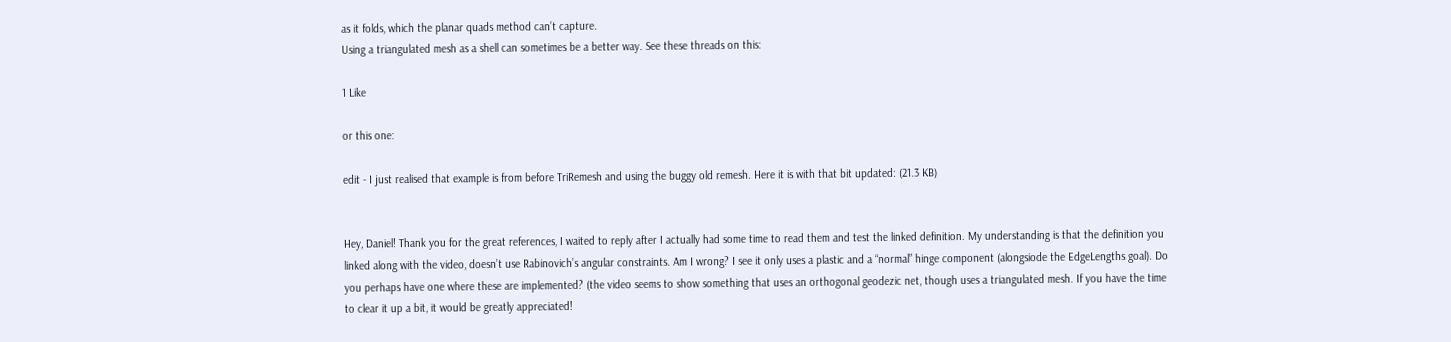as it folds, which the planar quads method can’t capture.
Using a triangulated mesh as a shell can sometimes be a better way. See these threads on this:

1 Like

or this one:

edit - I just realised that example is from before TriRemesh and using the buggy old remesh. Here it is with that bit updated: (21.3 KB)


Hey, Daniel! Thank you for the great references, I waited to reply after I actually had some time to read them and test the linked definition. My understanding is that the definition you linked along with the video, doesn’t use Rabinovich’s angular constraints. Am I wrong? I see it only uses a plastic and a “normal” hinge component (alongsiode the EdgeLengths goal). Do you perhaps have one where these are implemented? (the video seems to show something that uses an orthogonal geodezic net, though uses a triangulated mesh. If you have the time to clear it up a bit, it would be greatly appreciated!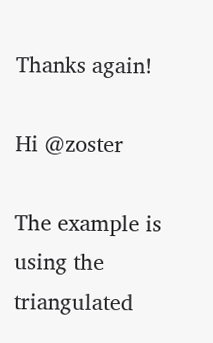Thanks again!

Hi @zoster

The example is using the triangulated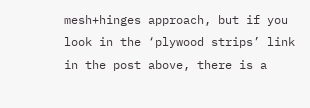mesh+hinges approach, but if you look in the ‘plywood strips’ link in the post above, there is a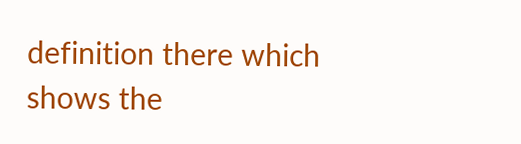definition there which shows the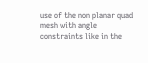use of the non planar quad mesh with angle constraints like in the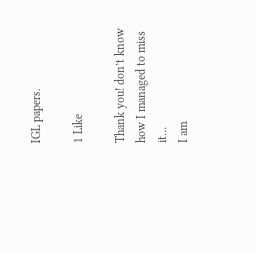IGL papers.

1 Like

Thank you! don’t know how I managed to miss it…
I am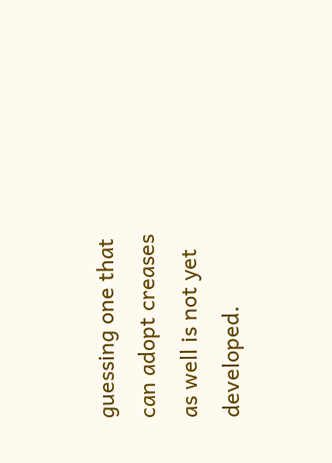guessing one that can adopt creases as well is not yet developed.